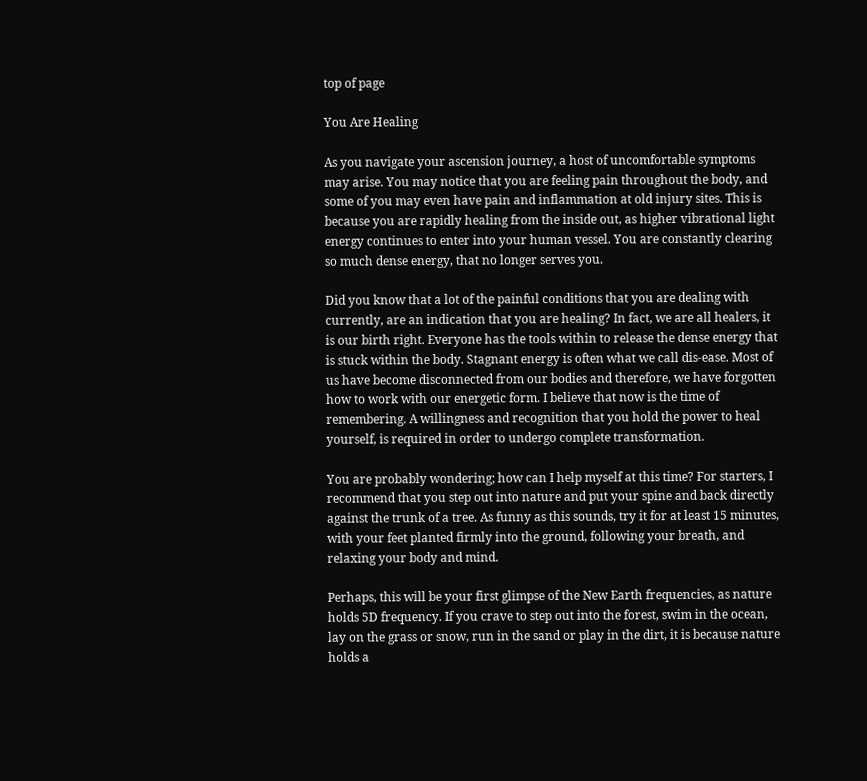top of page

You Are Healing

As you navigate your ascension journey, a host of uncomfortable symptoms may arise. You may notice that you are feeling pain throughout the body, and some of you may even have pain and inflammation at old injury sites. This is because you are rapidly healing from the inside out, as higher vibrational light energy continues to enter into your human vessel. You are constantly clearing so much dense energy, that no longer serves you.

Did you know that a lot of the painful conditions that you are dealing with currently, are an indication that you are healing? In fact, we are all healers, it is our birth right. Everyone has the tools within to release the dense energy that is stuck within the body. Stagnant energy is often what we call dis-ease. Most of us have become disconnected from our bodies and therefore, we have forgotten how to work with our energetic form. I believe that now is the time of remembering. A willingness and recognition that you hold the power to heal yourself, is required in order to undergo complete transformation.

You are probably wondering; how can I help myself at this time? For starters, I recommend that you step out into nature and put your spine and back directly against the trunk of a tree. As funny as this sounds, try it for at least 15 minutes, with your feet planted firmly into the ground, following your breath, and relaxing your body and mind.

Perhaps, this will be your first glimpse of the New Earth frequencies, as nature holds 5D frequency. If you crave to step out into the forest, swim in the ocean, lay on the grass or snow, run in the sand or play in the dirt, it is because nature holds a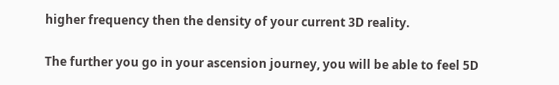higher frequency then the density of your current 3D reality.

The further you go in your ascension journey, you will be able to feel 5D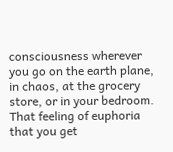consciousness wherever you go on the earth plane, in chaos, at the grocery store, or in your bedroom. That feeling of euphoria that you get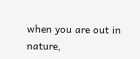when you are out in nature,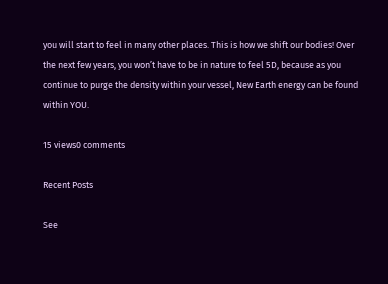you will start to feel in many other places. This is how we shift our bodies! Over the next few years, you won’t have to be in nature to feel 5D, because as you continue to purge the density within your vessel, New Earth energy can be found within YOU.

15 views0 comments

Recent Posts

See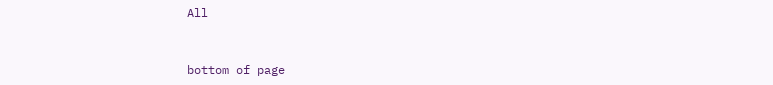All


bottom of page